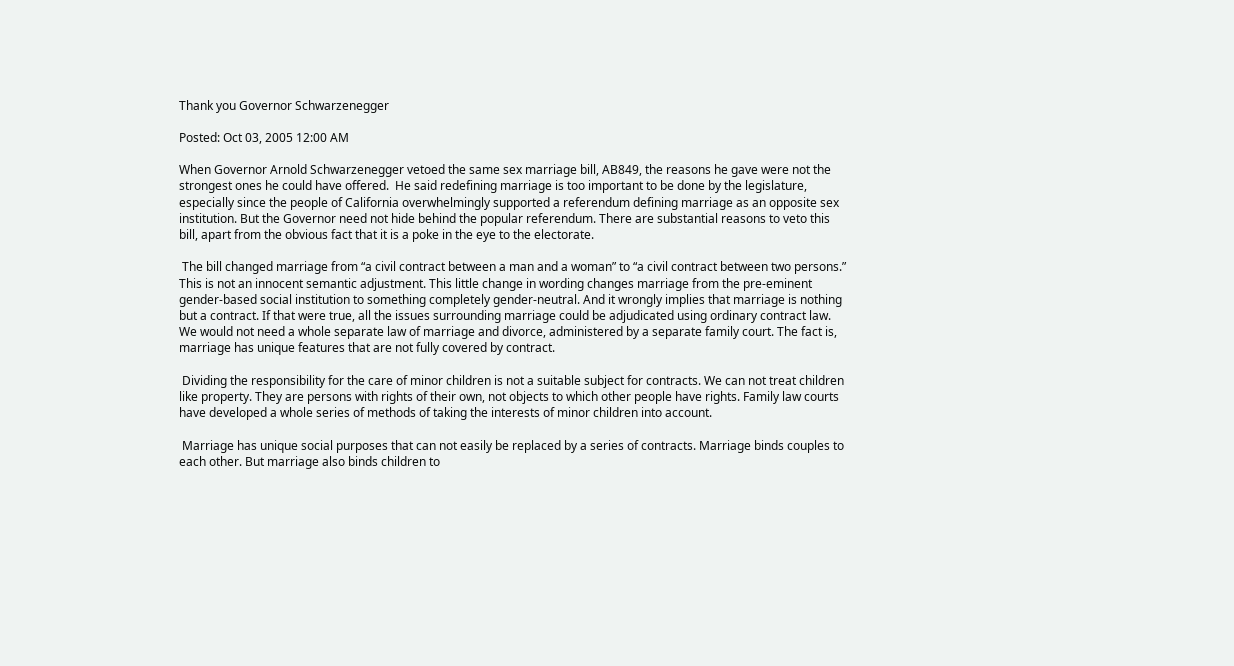Thank you Governor Schwarzenegger

Posted: Oct 03, 2005 12:00 AM

When Governor Arnold Schwarzenegger vetoed the same sex marriage bill, AB849, the reasons he gave were not the strongest ones he could have offered.  He said redefining marriage is too important to be done by the legislature, especially since the people of California overwhelmingly supported a referendum defining marriage as an opposite sex institution. But the Governor need not hide behind the popular referendum. There are substantial reasons to veto this bill, apart from the obvious fact that it is a poke in the eye to the electorate.

 The bill changed marriage from “a civil contract between a man and a woman” to “a civil contract between two persons.”  This is not an innocent semantic adjustment. This little change in wording changes marriage from the pre-eminent gender-based social institution to something completely gender-neutral. And it wrongly implies that marriage is nothing but a contract. If that were true, all the issues surrounding marriage could be adjudicated using ordinary contract law. We would not need a whole separate law of marriage and divorce, administered by a separate family court. The fact is, marriage has unique features that are not fully covered by contract.

 Dividing the responsibility for the care of minor children is not a suitable subject for contracts. We can not treat children like property. They are persons with rights of their own, not objects to which other people have rights. Family law courts have developed a whole series of methods of taking the interests of minor children into account.

 Marriage has unique social purposes that can not easily be replaced by a series of contracts. Marriage binds couples to each other. But marriage also binds children to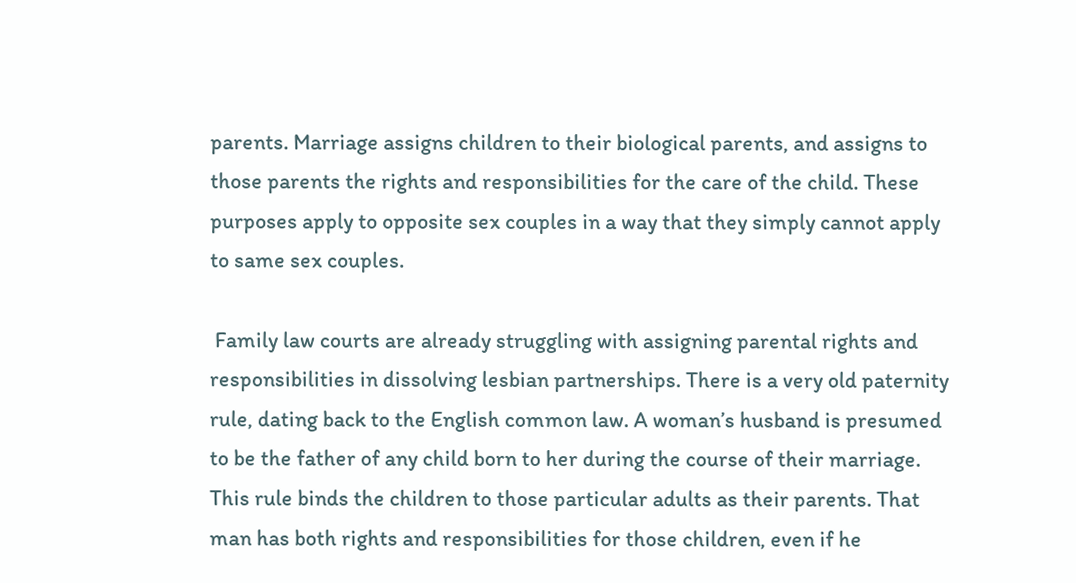parents. Marriage assigns children to their biological parents, and assigns to those parents the rights and responsibilities for the care of the child. These purposes apply to opposite sex couples in a way that they simply cannot apply to same sex couples.

 Family law courts are already struggling with assigning parental rights and responsibilities in dissolving lesbian partnerships. There is a very old paternity rule, dating back to the English common law. A woman’s husband is presumed to be the father of any child born to her during the course of their marriage. This rule binds the children to those particular adults as their parents. That man has both rights and responsibilities for those children, even if he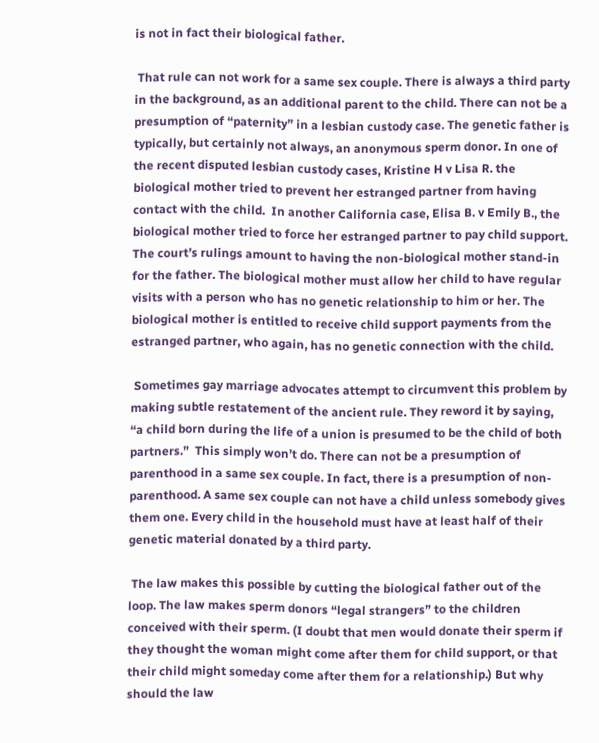is not in fact their biological father.

 That rule can not work for a same sex couple. There is always a third party in the background, as an additional parent to the child. There can not be a presumption of “paternity” in a lesbian custody case. The genetic father is typically, but certainly not always, an anonymous sperm donor. In one of the recent disputed lesbian custody cases, Kristine H v Lisa R. the biological mother tried to prevent her estranged partner from having contact with the child.  In another California case, Elisa B. v Emily B., the biological mother tried to force her estranged partner to pay child support. The court’s rulings amount to having the non-biological mother stand-in for the father. The biological mother must allow her child to have regular visits with a person who has no genetic relationship to him or her. The biological mother is entitled to receive child support payments from the estranged partner, who again, has no genetic connection with the child.

 Sometimes gay marriage advocates attempt to circumvent this problem by making subtle restatement of the ancient rule. They reword it by saying, “a child born during the life of a union is presumed to be the child of both partners.”  This simply won’t do. There can not be a presumption of parenthood in a same sex couple. In fact, there is a presumption of non-parenthood. A same sex couple can not have a child unless somebody gives them one. Every child in the household must have at least half of their genetic material donated by a third party.

 The law makes this possible by cutting the biological father out of the loop. The law makes sperm donors “legal strangers” to the children conceived with their sperm. (I doubt that men would donate their sperm if they thought the woman might come after them for child support, or that their child might someday come after them for a relationship.) But why should the law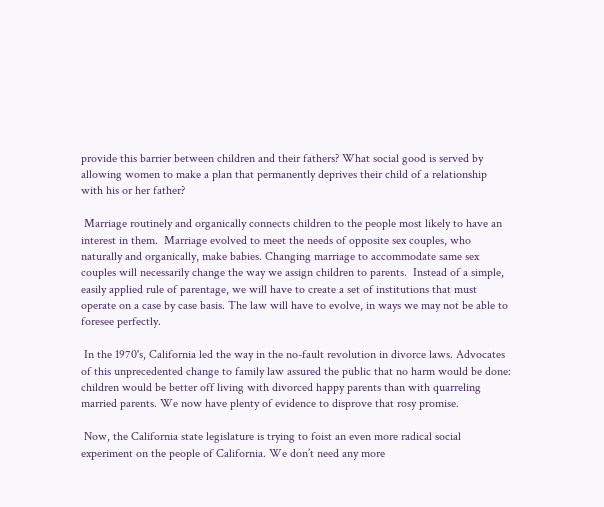provide this barrier between children and their fathers? What social good is served by allowing women to make a plan that permanently deprives their child of a relationship with his or her father?

 Marriage routinely and organically connects children to the people most likely to have an interest in them.  Marriage evolved to meet the needs of opposite sex couples, who naturally and organically, make babies. Changing marriage to accommodate same sex couples will necessarily change the way we assign children to parents.  Instead of a simple, easily applied rule of parentage, we will have to create a set of institutions that must operate on a case by case basis. The law will have to evolve, in ways we may not be able to foresee perfectly.

 In the 1970's, California led the way in the no-fault revolution in divorce laws. Advocates of this unprecedented change to family law assured the public that no harm would be done: children would be better off living with divorced happy parents than with quarreling married parents. We now have plenty of evidence to disprove that rosy promise.

 Now, the California state legislature is trying to foist an even more radical social experiment on the people of California. We don’t need any more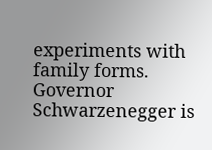experiments with family forms. Governor Schwarzenegger is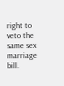right to veto the same sex marriage bill.